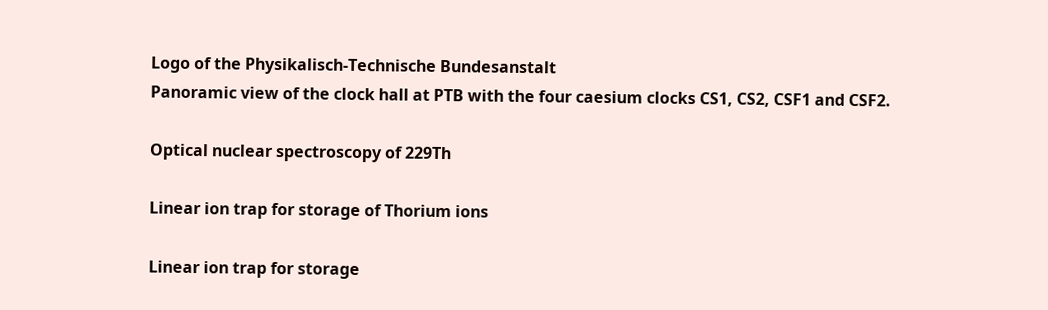Logo of the Physikalisch-Technische Bundesanstalt
Panoramic view of the clock hall at PTB with the four caesium clocks CS1, CS2, CSF1 and CSF2.

Optical nuclear spectroscopy of 229Th

Linear ion trap for storage of Thorium ions

Linear ion trap for storage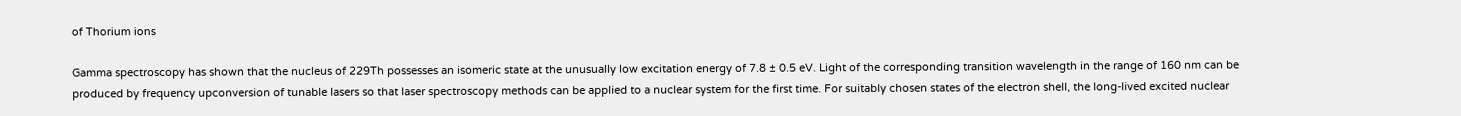of Thorium ions

Gamma spectroscopy has shown that the nucleus of 229Th possesses an isomeric state at the unusually low excitation energy of 7.8 ± 0.5 eV. Light of the corresponding transition wavelength in the range of 160 nm can be produced by frequency upconversion of tunable lasers so that laser spectroscopy methods can be applied to a nuclear system for the first time. For suitably chosen states of the electron shell, the long-lived excited nuclear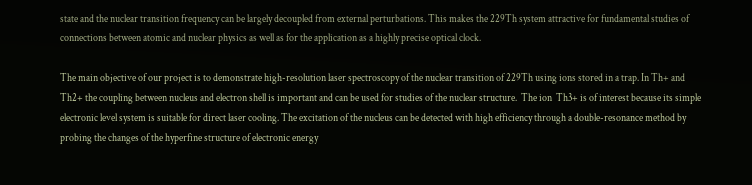state and the nuclear transition frequency can be largely decoupled from external perturbations. This makes the 229Th system attractive for fundamental studies of connections between atomic and nuclear physics as well as for the application as a highly precise optical clock.

The main objective of our project is to demonstrate high-resolution laser spectroscopy of the nuclear transition of 229Th using ions stored in a trap. In Th+ and Th2+ the coupling between nucleus and electron shell is important and can be used for studies of the nuclear structure.  The ion  Th3+ is of interest because its simple electronic level system is suitable for direct laser cooling. The excitation of the nucleus can be detected with high efficiency through a double-resonance method by probing the changes of the hyperfine structure of electronic energy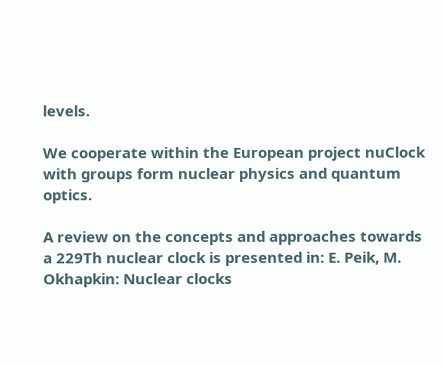levels.

We cooperate within the European project nuClock with groups form nuclear physics and quantum optics.

A review on the concepts and approaches towards a 229Th nuclear clock is presented in: E. Peik, M. Okhapkin: Nuclear clocks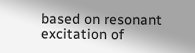based on resonant excitation of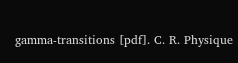gamma-transitions [pdf]. C. R. Physique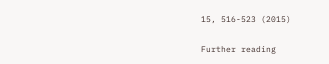15, 516-523 (2015)

Further reading